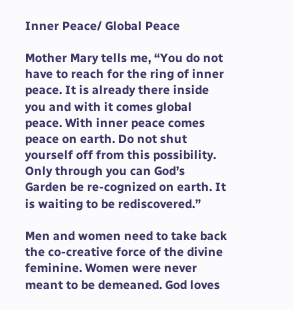Inner Peace/ Global Peace

Mother Mary tells me, “You do not have to reach for the ring of inner peace. It is already there inside you and with it comes global peace. With inner peace comes peace on earth. Do not shut yourself off from this possibility. Only through you can God’s Garden be re-cognized on earth. It is waiting to be rediscovered.”

Men and women need to take back the co-creative force of the divine feminine. Women were never meant to be demeaned. God loves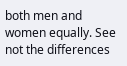both men and women equally. See not the differences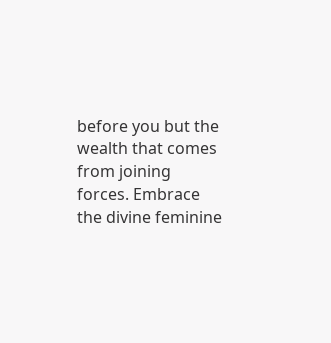before you but the wealth that comes from joining forces. Embrace the divine feminine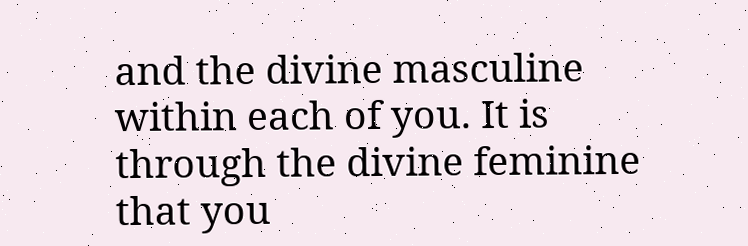and the divine masculine within each of you. It is through the divine feminine that you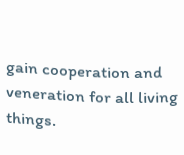gain cooperation and veneration for all living things.